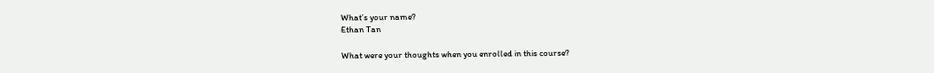What’s your name?
Ethan Tan

What were your thoughts when you enrolled in this course?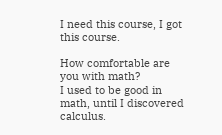I need this course, I got this course.

How comfortable are you with math?
I used to be good in math, until I discovered calculus.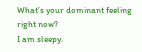What’s your dominant feeling right now?
I am sleepy.